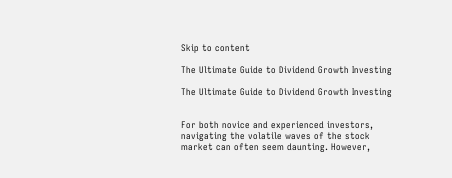Skip to content

The Ultimate Guide to Dividend Growth Investing

The Ultimate Guide to Dividend Growth Investing


For both novice and experienced investors, navigating the volatile waves of the stock market can often seem daunting. However,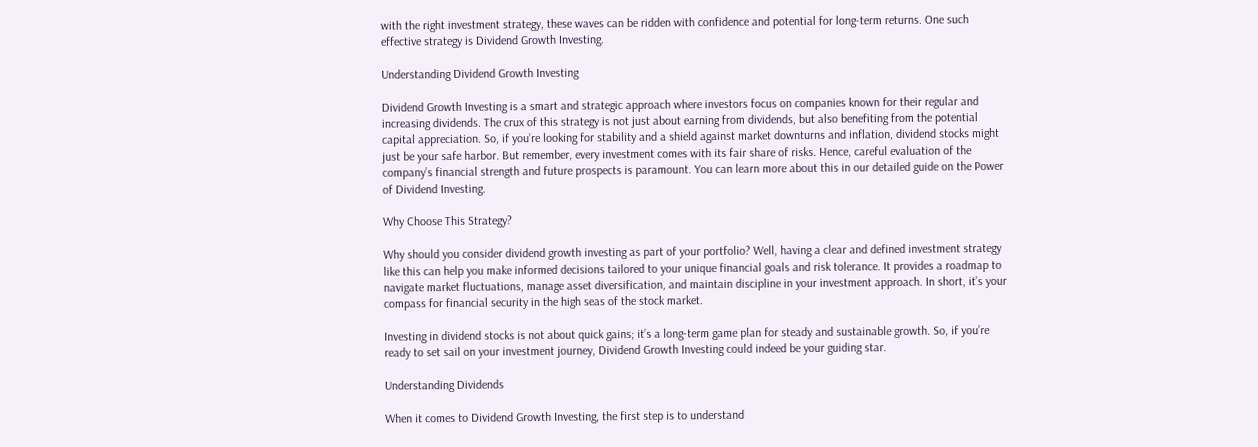with the right investment strategy, these waves can be ridden with confidence and potential for long-term returns. One such effective strategy is Dividend Growth Investing.

Understanding Dividend Growth Investing

Dividend Growth Investing is a smart and strategic approach where investors focus on companies known for their regular and increasing dividends. The crux of this strategy is not just about earning from dividends, but also benefiting from the potential capital appreciation. So, if you’re looking for stability and a shield against market downturns and inflation, dividend stocks might just be your safe harbor. But remember, every investment comes with its fair share of risks. Hence, careful evaluation of the company’s financial strength and future prospects is paramount. You can learn more about this in our detailed guide on the Power of Dividend Investing.

Why Choose This Strategy?

Why should you consider dividend growth investing as part of your portfolio? Well, having a clear and defined investment strategy like this can help you make informed decisions tailored to your unique financial goals and risk tolerance. It provides a roadmap to navigate market fluctuations, manage asset diversification, and maintain discipline in your investment approach. In short, it’s your compass for financial security in the high seas of the stock market.

Investing in dividend stocks is not about quick gains; it’s a long-term game plan for steady and sustainable growth. So, if you’re ready to set sail on your investment journey, Dividend Growth Investing could indeed be your guiding star.

Understanding Dividends

When it comes to Dividend Growth Investing, the first step is to understand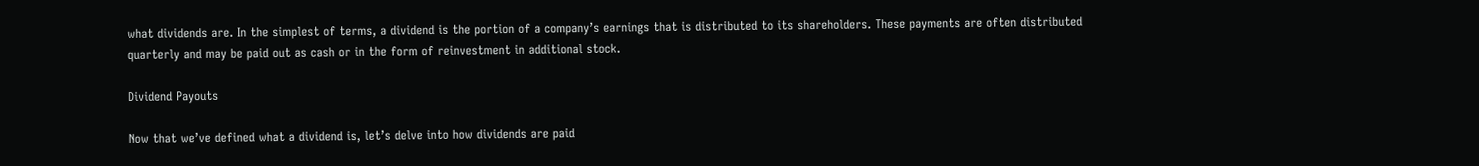what dividends are. In the simplest of terms, a dividend is the portion of a company’s earnings that is distributed to its shareholders. These payments are often distributed quarterly and may be paid out as cash or in the form of reinvestment in additional stock.

Dividend Payouts

Now that we’ve defined what a dividend is, let’s delve into how dividends are paid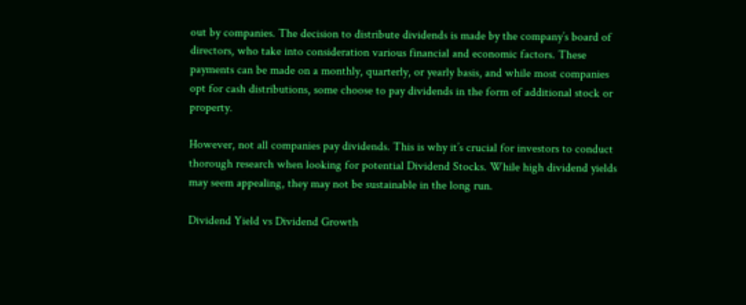out by companies. The decision to distribute dividends is made by the company’s board of directors, who take into consideration various financial and economic factors. These payments can be made on a monthly, quarterly, or yearly basis, and while most companies opt for cash distributions, some choose to pay dividends in the form of additional stock or property.

However, not all companies pay dividends. This is why it’s crucial for investors to conduct thorough research when looking for potential Dividend Stocks. While high dividend yields may seem appealing, they may not be sustainable in the long run.

Dividend Yield vs Dividend Growth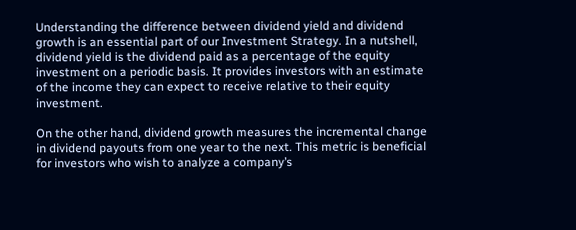Understanding the difference between dividend yield and dividend growth is an essential part of our Investment Strategy. In a nutshell, dividend yield is the dividend paid as a percentage of the equity investment on a periodic basis. It provides investors with an estimate of the income they can expect to receive relative to their equity investment.

On the other hand, dividend growth measures the incremental change in dividend payouts from one year to the next. This metric is beneficial for investors who wish to analyze a company’s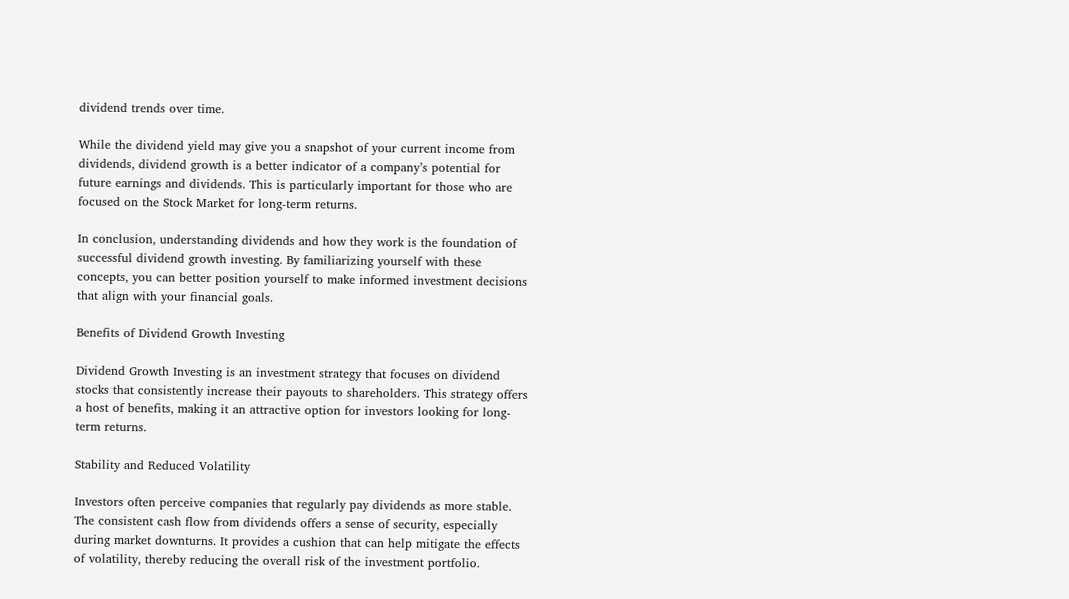dividend trends over time.

While the dividend yield may give you a snapshot of your current income from dividends, dividend growth is a better indicator of a company’s potential for future earnings and dividends. This is particularly important for those who are focused on the Stock Market for long-term returns.

In conclusion, understanding dividends and how they work is the foundation of successful dividend growth investing. By familiarizing yourself with these concepts, you can better position yourself to make informed investment decisions that align with your financial goals.

Benefits of Dividend Growth Investing

Dividend Growth Investing is an investment strategy that focuses on dividend stocks that consistently increase their payouts to shareholders. This strategy offers a host of benefits, making it an attractive option for investors looking for long-term returns.

Stability and Reduced Volatility

Investors often perceive companies that regularly pay dividends as more stable. The consistent cash flow from dividends offers a sense of security, especially during market downturns. It provides a cushion that can help mitigate the effects of volatility, thereby reducing the overall risk of the investment portfolio.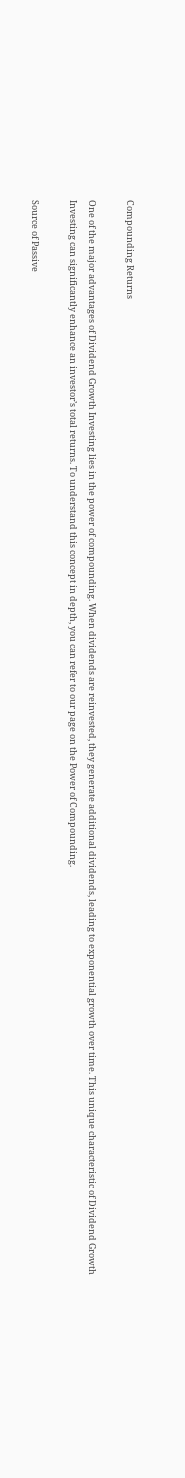Compounding Returns

One of the major advantages of Dividend Growth Investing lies in the power of compounding. When dividends are reinvested, they generate additional dividends, leading to exponential growth over time. This unique characteristic of Dividend Growth Investing can significantly enhance an investor’s total returns. To understand this concept in depth, you can refer to our page on the Power of Compounding.

Source of Passive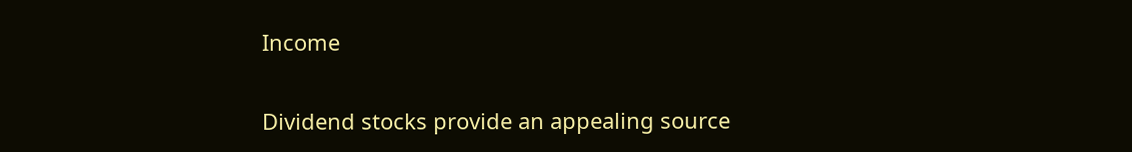Income

Dividend stocks provide an appealing source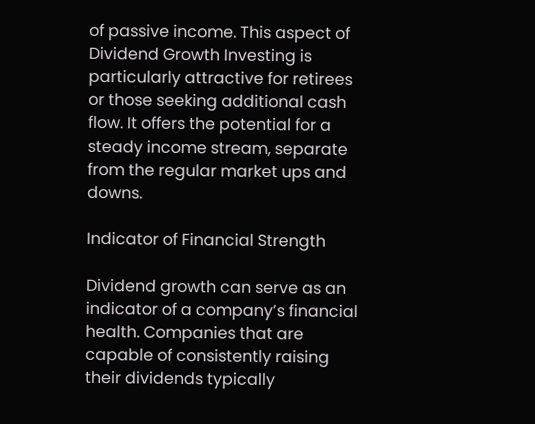of passive income. This aspect of Dividend Growth Investing is particularly attractive for retirees or those seeking additional cash flow. It offers the potential for a steady income stream, separate from the regular market ups and downs.

Indicator of Financial Strength

Dividend growth can serve as an indicator of a company’s financial health. Companies that are capable of consistently raising their dividends typically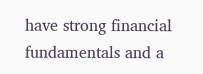have strong financial fundamentals and a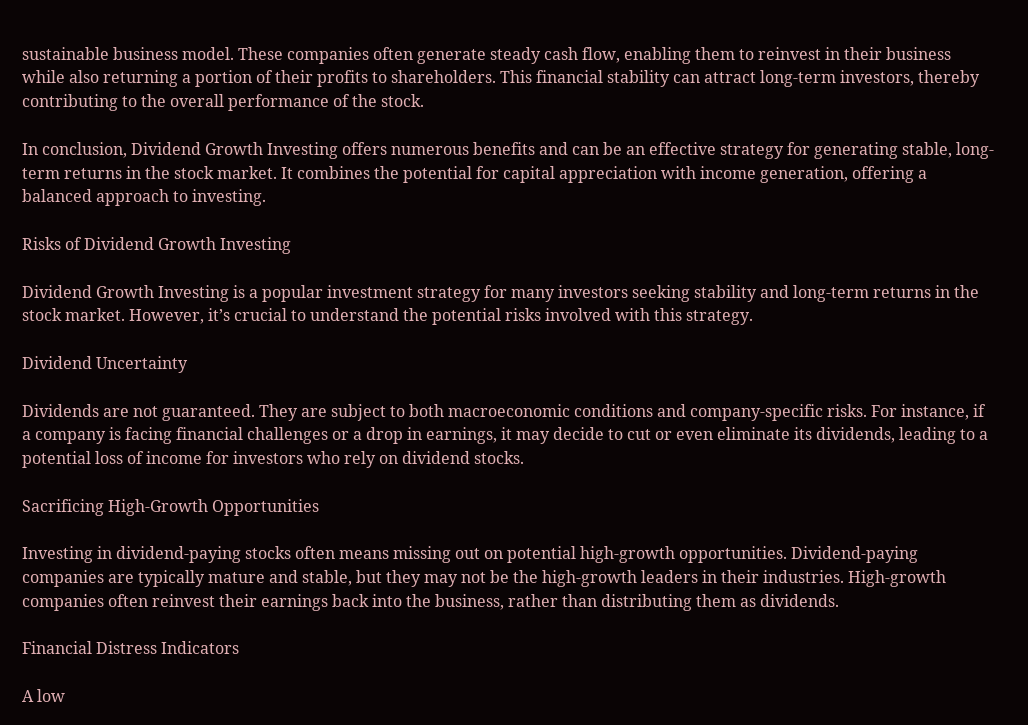sustainable business model. These companies often generate steady cash flow, enabling them to reinvest in their business while also returning a portion of their profits to shareholders. This financial stability can attract long-term investors, thereby contributing to the overall performance of the stock.

In conclusion, Dividend Growth Investing offers numerous benefits and can be an effective strategy for generating stable, long-term returns in the stock market. It combines the potential for capital appreciation with income generation, offering a balanced approach to investing.

Risks of Dividend Growth Investing

Dividend Growth Investing is a popular investment strategy for many investors seeking stability and long-term returns in the stock market. However, it’s crucial to understand the potential risks involved with this strategy.

Dividend Uncertainty

Dividends are not guaranteed. They are subject to both macroeconomic conditions and company-specific risks. For instance, if a company is facing financial challenges or a drop in earnings, it may decide to cut or even eliminate its dividends, leading to a potential loss of income for investors who rely on dividend stocks.

Sacrificing High-Growth Opportunities

Investing in dividend-paying stocks often means missing out on potential high-growth opportunities. Dividend-paying companies are typically mature and stable, but they may not be the high-growth leaders in their industries. High-growth companies often reinvest their earnings back into the business, rather than distributing them as dividends.

Financial Distress Indicators

A low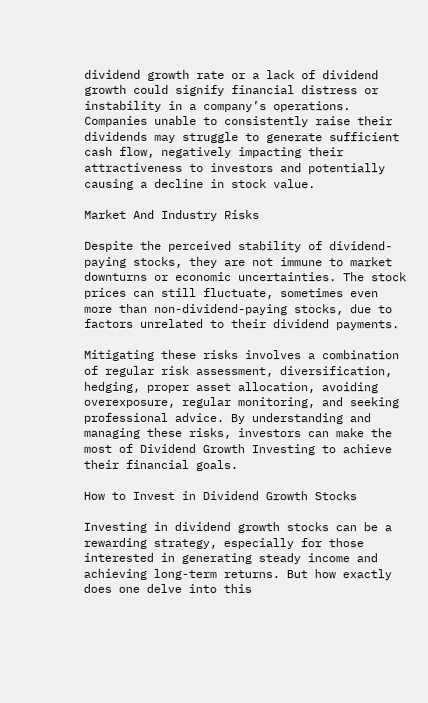dividend growth rate or a lack of dividend growth could signify financial distress or instability in a company’s operations. Companies unable to consistently raise their dividends may struggle to generate sufficient cash flow, negatively impacting their attractiveness to investors and potentially causing a decline in stock value.

Market And Industry Risks

Despite the perceived stability of dividend-paying stocks, they are not immune to market downturns or economic uncertainties. The stock prices can still fluctuate, sometimes even more than non-dividend-paying stocks, due to factors unrelated to their dividend payments.

Mitigating these risks involves a combination of regular risk assessment, diversification, hedging, proper asset allocation, avoiding overexposure, regular monitoring, and seeking professional advice. By understanding and managing these risks, investors can make the most of Dividend Growth Investing to achieve their financial goals.

How to Invest in Dividend Growth Stocks

Investing in dividend growth stocks can be a rewarding strategy, especially for those interested in generating steady income and achieving long-term returns. But how exactly does one delve into this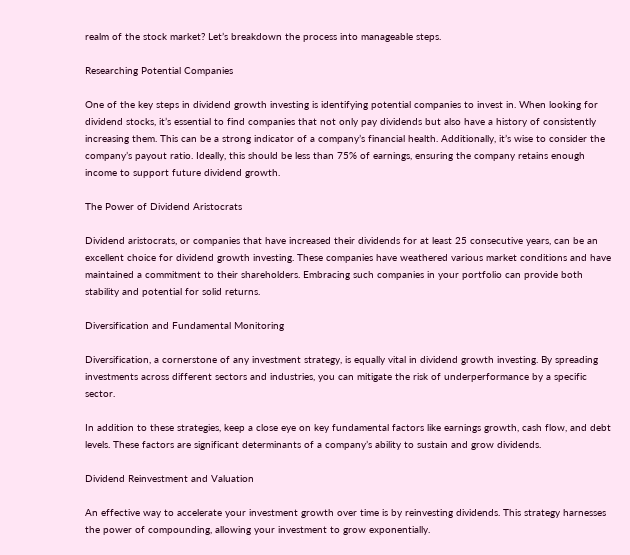realm of the stock market? Let’s breakdown the process into manageable steps.

Researching Potential Companies

One of the key steps in dividend growth investing is identifying potential companies to invest in. When looking for dividend stocks, it’s essential to find companies that not only pay dividends but also have a history of consistently increasing them. This can be a strong indicator of a company’s financial health. Additionally, it’s wise to consider the company’s payout ratio. Ideally, this should be less than 75% of earnings, ensuring the company retains enough income to support future dividend growth.

The Power of Dividend Aristocrats

Dividend aristocrats, or companies that have increased their dividends for at least 25 consecutive years, can be an excellent choice for dividend growth investing. These companies have weathered various market conditions and have maintained a commitment to their shareholders. Embracing such companies in your portfolio can provide both stability and potential for solid returns.

Diversification and Fundamental Monitoring

Diversification, a cornerstone of any investment strategy, is equally vital in dividend growth investing. By spreading investments across different sectors and industries, you can mitigate the risk of underperformance by a specific sector.

In addition to these strategies, keep a close eye on key fundamental factors like earnings growth, cash flow, and debt levels. These factors are significant determinants of a company’s ability to sustain and grow dividends.

Dividend Reinvestment and Valuation

An effective way to accelerate your investment growth over time is by reinvesting dividends. This strategy harnesses the power of compounding, allowing your investment to grow exponentially.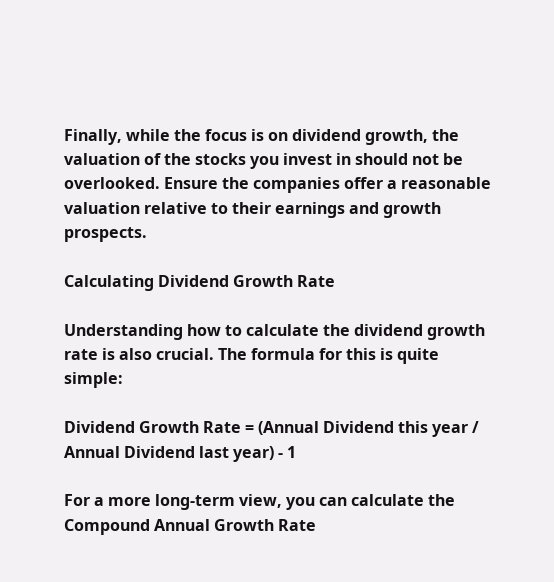Finally, while the focus is on dividend growth, the valuation of the stocks you invest in should not be overlooked. Ensure the companies offer a reasonable valuation relative to their earnings and growth prospects.

Calculating Dividend Growth Rate

Understanding how to calculate the dividend growth rate is also crucial. The formula for this is quite simple:

Dividend Growth Rate = (Annual Dividend this year / Annual Dividend last year) - 1

For a more long-term view, you can calculate the Compound Annual Growth Rate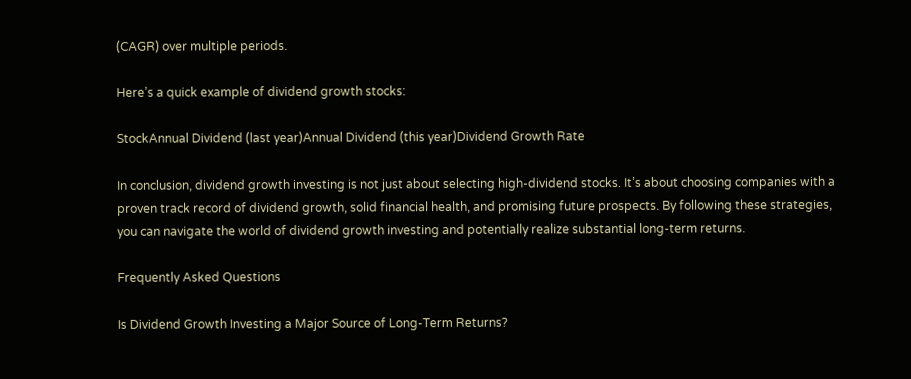(CAGR) over multiple periods.

Here’s a quick example of dividend growth stocks:

StockAnnual Dividend (last year)Annual Dividend (this year)Dividend Growth Rate

In conclusion, dividend growth investing is not just about selecting high-dividend stocks. It’s about choosing companies with a proven track record of dividend growth, solid financial health, and promising future prospects. By following these strategies, you can navigate the world of dividend growth investing and potentially realize substantial long-term returns.

Frequently Asked Questions

Is Dividend Growth Investing a Major Source of Long-Term Returns?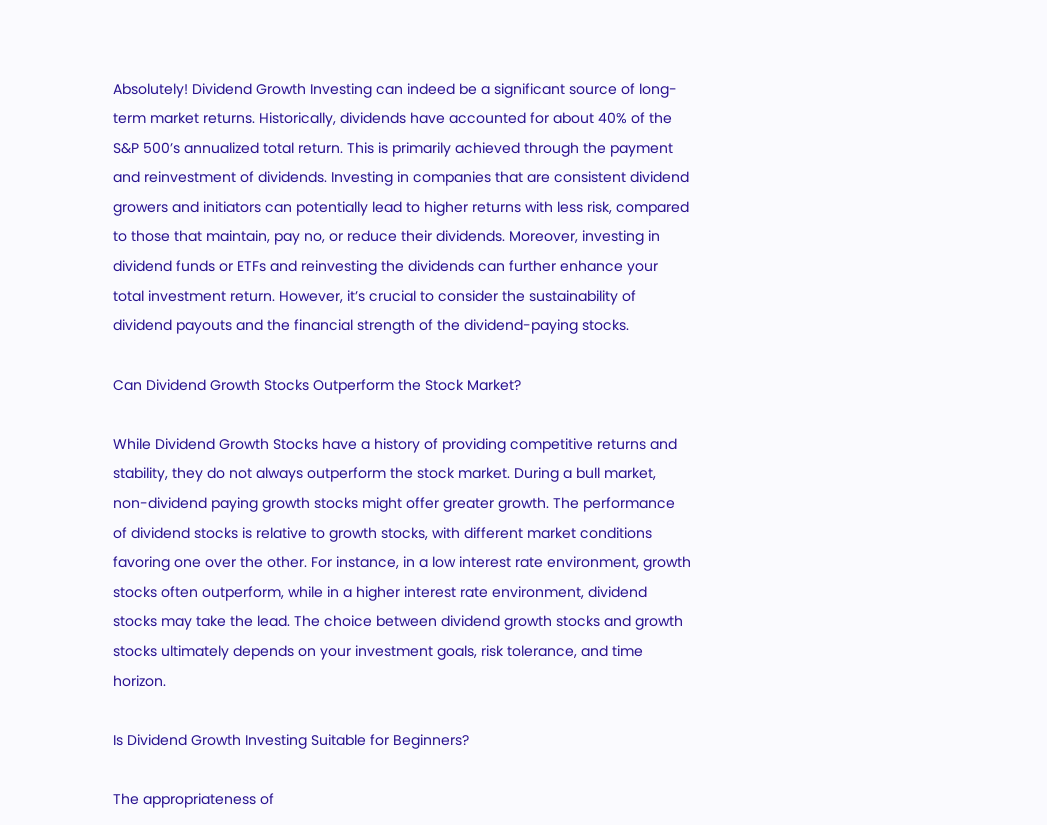Absolutely! Dividend Growth Investing can indeed be a significant source of long-term market returns. Historically, dividends have accounted for about 40% of the S&P 500’s annualized total return. This is primarily achieved through the payment and reinvestment of dividends. Investing in companies that are consistent dividend growers and initiators can potentially lead to higher returns with less risk, compared to those that maintain, pay no, or reduce their dividends. Moreover, investing in dividend funds or ETFs and reinvesting the dividends can further enhance your total investment return. However, it’s crucial to consider the sustainability of dividend payouts and the financial strength of the dividend-paying stocks.

Can Dividend Growth Stocks Outperform the Stock Market?

While Dividend Growth Stocks have a history of providing competitive returns and stability, they do not always outperform the stock market. During a bull market, non-dividend paying growth stocks might offer greater growth. The performance of dividend stocks is relative to growth stocks, with different market conditions favoring one over the other. For instance, in a low interest rate environment, growth stocks often outperform, while in a higher interest rate environment, dividend stocks may take the lead. The choice between dividend growth stocks and growth stocks ultimately depends on your investment goals, risk tolerance, and time horizon.

Is Dividend Growth Investing Suitable for Beginners?

The appropriateness of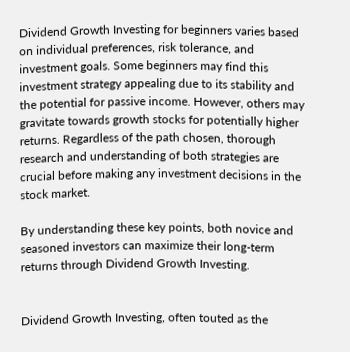Dividend Growth Investing for beginners varies based on individual preferences, risk tolerance, and investment goals. Some beginners may find this investment strategy appealing due to its stability and the potential for passive income. However, others may gravitate towards growth stocks for potentially higher returns. Regardless of the path chosen, thorough research and understanding of both strategies are crucial before making any investment decisions in the stock market.

By understanding these key points, both novice and seasoned investors can maximize their long-term returns through Dividend Growth Investing.


Dividend Growth Investing, often touted as the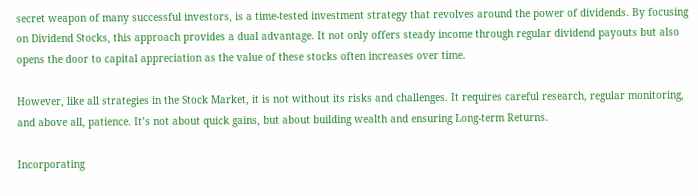secret weapon of many successful investors, is a time-tested investment strategy that revolves around the power of dividends. By focusing on Dividend Stocks, this approach provides a dual advantage. It not only offers steady income through regular dividend payouts but also opens the door to capital appreciation as the value of these stocks often increases over time.

However, like all strategies in the Stock Market, it is not without its risks and challenges. It requires careful research, regular monitoring, and above all, patience. It’s not about quick gains, but about building wealth and ensuring Long-term Returns.

Incorporating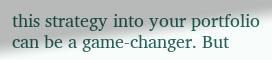this strategy into your portfolio can be a game-changer. But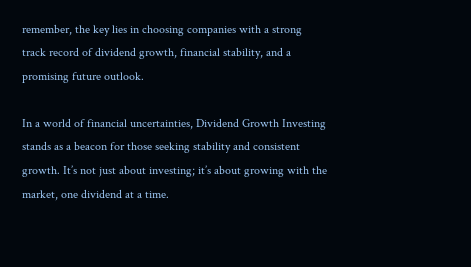remember, the key lies in choosing companies with a strong track record of dividend growth, financial stability, and a promising future outlook.

In a world of financial uncertainties, Dividend Growth Investing stands as a beacon for those seeking stability and consistent growth. It’s not just about investing; it’s about growing with the market, one dividend at a time.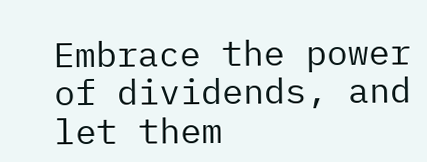Embrace the power of dividends, and let them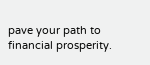pave your path to financial prosperity.